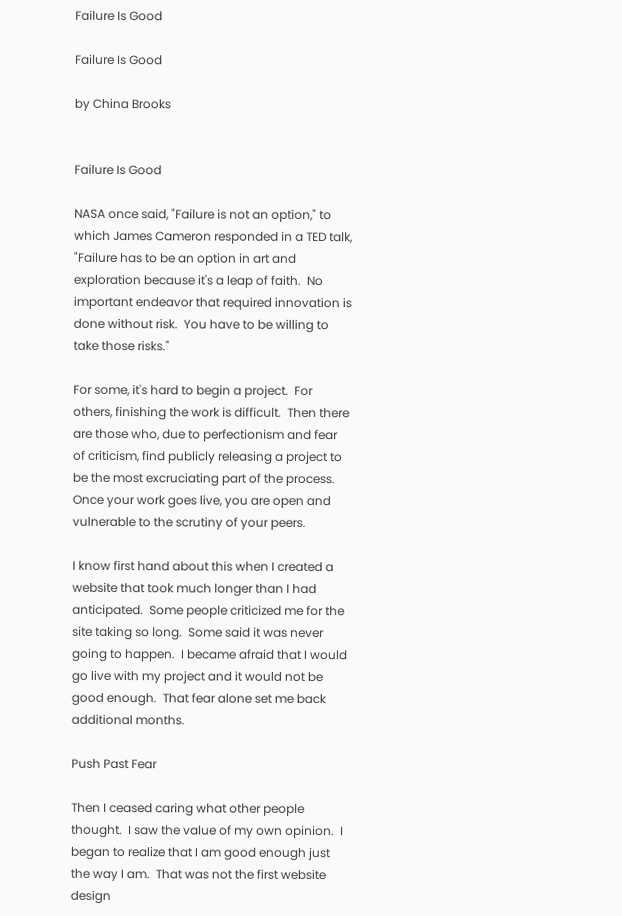Failure Is Good

Failure Is Good

by China Brooks


Failure Is Good

NASA once said, "Failure is not an option," to which James Cameron responded in a TED talk, "Failure has to be an option in art and exploration because it's a leap of faith.  No important endeavor that required innovation is done without risk.  You have to be willing to take those risks."

For some, it's hard to begin a project.  For others, finishing the work is difficult.  Then there are those who, due to perfectionism and fear of criticism, find publicly releasing a project to be the most excruciating part of the process.  Once your work goes live, you are open and vulnerable to the scrutiny of your peers.

I know first hand about this when I created a website that took much longer than I had anticipated.  Some people criticized me for the site taking so long.  Some said it was never going to happen.  I became afraid that I would go live with my project and it would not be good enough.  That fear alone set me back additional months.

Push Past Fear

Then I ceased caring what other people thought.  I saw the value of my own opinion.  I began to realize that I am good enough just the way I am.  That was not the first website design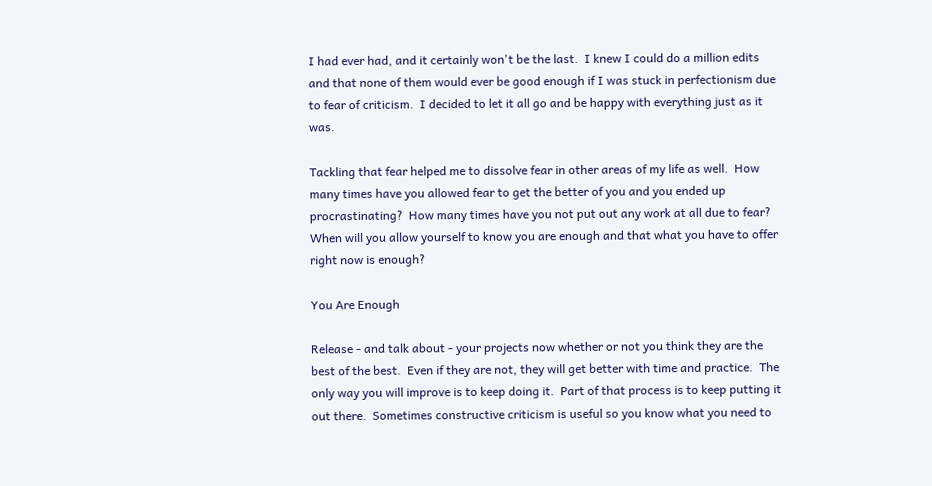I had ever had, and it certainly won't be the last.  I knew I could do a million edits and that none of them would ever be good enough if I was stuck in perfectionism due to fear of criticism.  I decided to let it all go and be happy with everything just as it was.

Tackling that fear helped me to dissolve fear in other areas of my life as well.  How many times have you allowed fear to get the better of you and you ended up procrastinating?  How many times have you not put out any work at all due to fear?  When will you allow yourself to know you are enough and that what you have to offer right now is enough?

You Are Enough

Release - and talk about - your projects now whether or not you think they are the best of the best.  Even if they are not, they will get better with time and practice.  The only way you will improve is to keep doing it.  Part of that process is to keep putting it out there.  Sometimes constructive criticism is useful so you know what you need to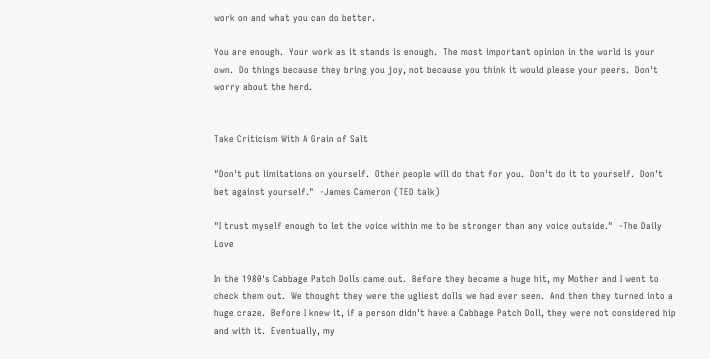work on and what you can do better.

You are enough.  Your work as it stands is enough.  The most important opinion in the world is your own.  Do things because they bring you joy, not because you think it would please your peers.  Don't worry about the herd.


Take Criticism With A Grain of Salt

"Don't put limitations on yourself.  Other people will do that for you.  Don't do it to yourself.  Don't bet against yourself."  -James Cameron (TED talk)

"I trust myself enough to let the voice within me to be stronger than any voice outside."  -The Daily Love

In the 1980's Cabbage Patch Dolls came out.  Before they became a huge hit, my Mother and I went to check them out.  We thought they were the ugliest dolls we had ever seen.  And then they turned into a huge craze.  Before I knew it, if a person didn't have a Cabbage Patch Doll, they were not considered hip and with it.  Eventually, my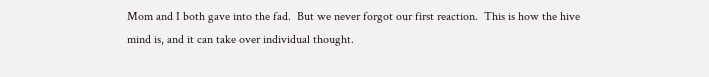Mom and I both gave into the fad.  But we never forgot our first reaction.  This is how the hive mind is, and it can take over individual thought.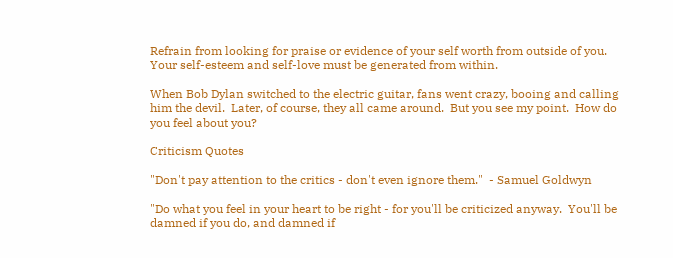Refrain from looking for praise or evidence of your self worth from outside of you.  Your self-esteem and self-love must be generated from within.

When Bob Dylan switched to the electric guitar, fans went crazy, booing and calling him the devil.  Later, of course, they all came around.  But you see my point.  How do you feel about you?

Criticism Quotes

"Don't pay attention to the critics - don't even ignore them."  - Samuel Goldwyn

"Do what you feel in your heart to be right - for you'll be criticized anyway.  You'll be damned if you do, and damned if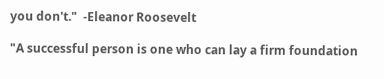you don't."  -Eleanor Roosevelt

"A successful person is one who can lay a firm foundation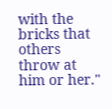with the bricks that others throw at him or her."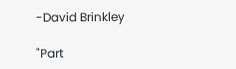-David Brinkley

"Part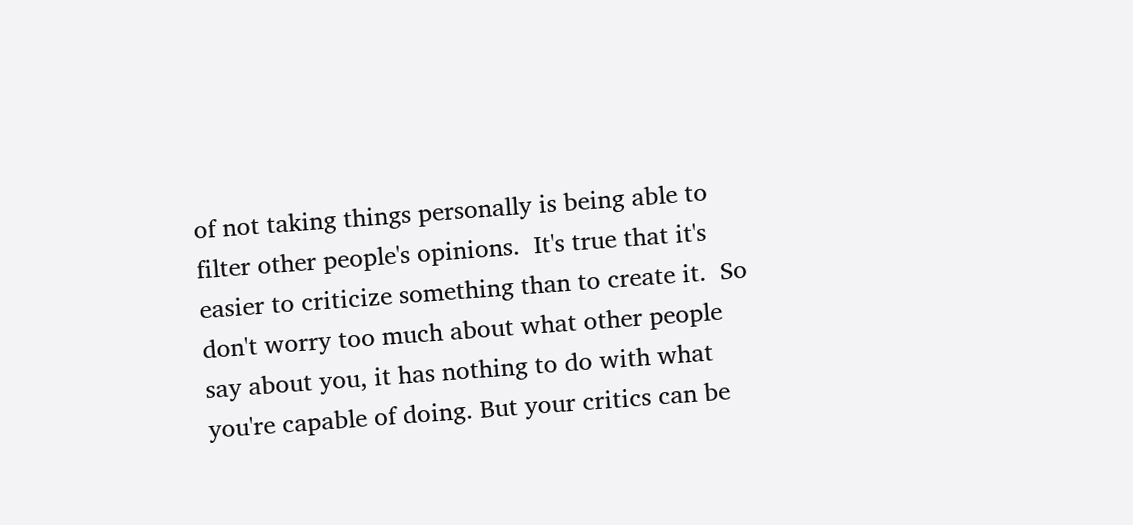of not taking things personally is being able to filter other people's opinions.  It's true that it's easier to criticize something than to create it.  So don't worry too much about what other people say about you, it has nothing to do with what you're capable of doing. But your critics can be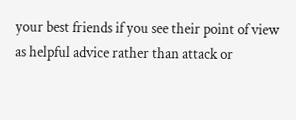your best friends if you see their point of view as helpful advice rather than attack or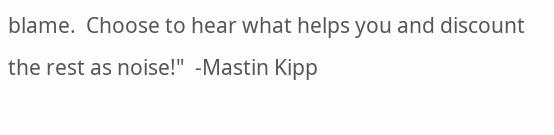blame.  Choose to hear what helps you and discount the rest as noise!"  -Mastin Kipp